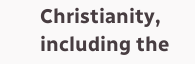Christianity, including the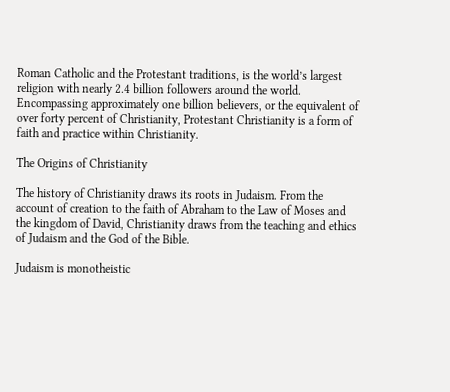Roman Catholic and the Protestant traditions, is the world’s largest religion with nearly 2.4 billion followers around the world. Encompassing approximately one billion believers, or the equivalent of over forty percent of Christianity, Protestant Christianity is a form of faith and practice within Christianity.

The Origins of Christianity

The history of Christianity draws its roots in Judaism. From the account of creation to the faith of Abraham to the Law of Moses and the kingdom of David, Christianity draws from the teaching and ethics of Judaism and the God of the Bible.

Judaism is monotheistic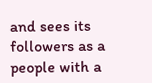and sees its followers as a people with a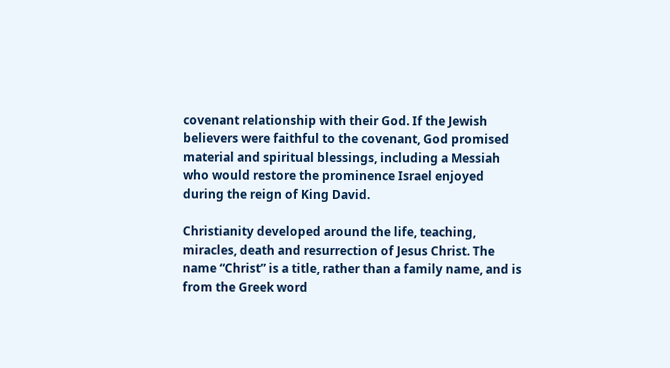covenant relationship with their God. If the Jewish believers were faithful to the covenant, God promised material and spiritual blessings, including a Messiah who would restore the prominence Israel enjoyed during the reign of King David.

Christianity developed around the life, teaching, miracles, death and resurrection of Jesus Christ. The name “Christ” is a title, rather than a family name, and is from the Greek word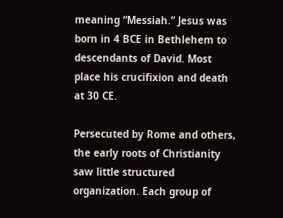meaning “Messiah.” Jesus was born in 4 BCE in Bethlehem to descendants of David. Most place his crucifixion and death at 30 CE.

Persecuted by Rome and others, the early roots of Christianity saw little structured organization. Each group of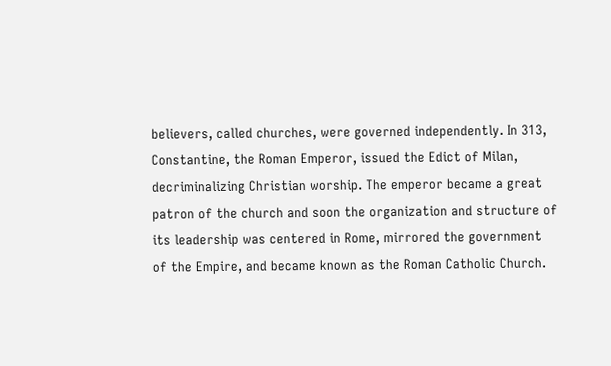believers, called churches, were governed independently. In 313, Constantine, the Roman Emperor, issued the Edict of Milan, decriminalizing Christian worship. The emperor became a great patron of the church and soon the organization and structure of its leadership was centered in Rome, mirrored the government of the Empire, and became known as the Roman Catholic Church.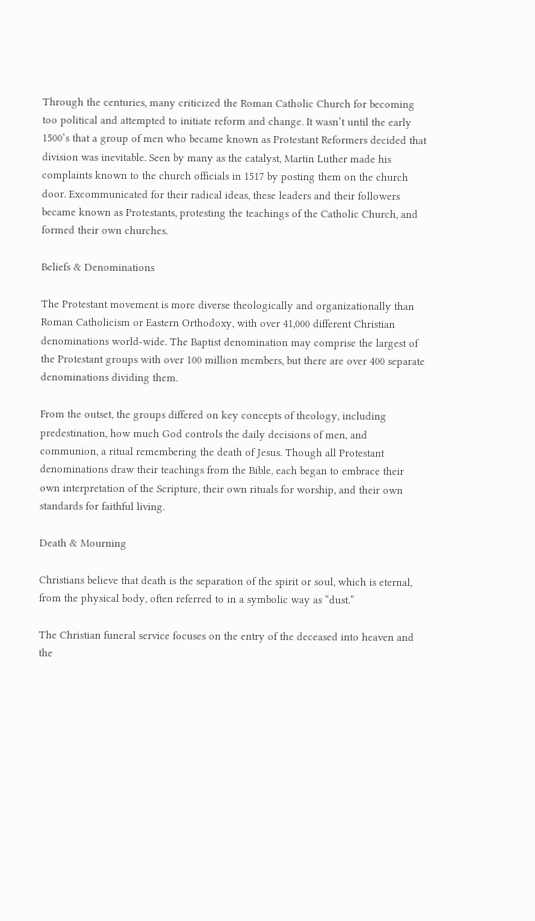Through the centuries, many criticized the Roman Catholic Church for becoming too political and attempted to initiate reform and change. It wasn’t until the early 1500’s that a group of men who became known as Protestant Reformers decided that division was inevitable. Seen by many as the catalyst, Martin Luther made his complaints known to the church officials in 1517 by posting them on the church door. Excommunicated for their radical ideas, these leaders and their followers became known as Protestants, protesting the teachings of the Catholic Church, and formed their own churches.

Beliefs & Denominations

The Protestant movement is more diverse theologically and organizationally than Roman Catholicism or Eastern Orthodoxy, with over 41,000 different Christian denominations world-wide. The Baptist denomination may comprise the largest of the Protestant groups with over 100 million members, but there are over 400 separate denominations dividing them.

From the outset, the groups differed on key concepts of theology, including predestination, how much God controls the daily decisions of men, and communion, a ritual remembering the death of Jesus. Though all Protestant denominations draw their teachings from the Bible, each began to embrace their own interpretation of the Scripture, their own rituals for worship, and their own standards for faithful living.

Death & Mourning

Christians believe that death is the separation of the spirit or soul, which is eternal, from the physical body, often referred to in a symbolic way as “dust.”

The Christian funeral service focuses on the entry of the deceased into heaven and the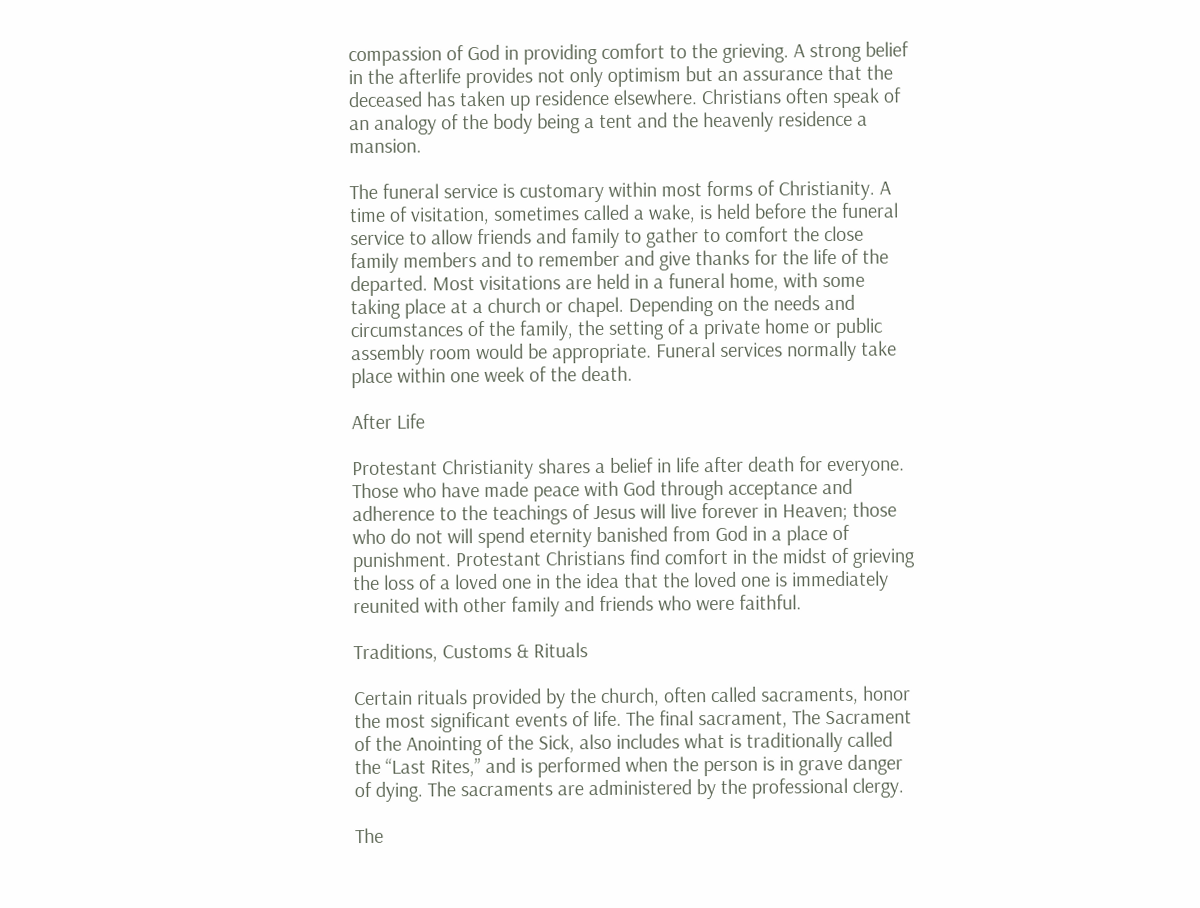compassion of God in providing comfort to the grieving. A strong belief in the afterlife provides not only optimism but an assurance that the deceased has taken up residence elsewhere. Christians often speak of an analogy of the body being a tent and the heavenly residence a mansion.

The funeral service is customary within most forms of Christianity. A time of visitation, sometimes called a wake, is held before the funeral service to allow friends and family to gather to comfort the close family members and to remember and give thanks for the life of the departed. Most visitations are held in a funeral home, with some taking place at a church or chapel. Depending on the needs and circumstances of the family, the setting of a private home or public assembly room would be appropriate. Funeral services normally take place within one week of the death.

After Life

Protestant Christianity shares a belief in life after death for everyone. Those who have made peace with God through acceptance and adherence to the teachings of Jesus will live forever in Heaven; those who do not will spend eternity banished from God in a place of punishment. Protestant Christians find comfort in the midst of grieving the loss of a loved one in the idea that the loved one is immediately reunited with other family and friends who were faithful.

Traditions, Customs & Rituals

Certain rituals provided by the church, often called sacraments, honor the most significant events of life. The final sacrament, The Sacrament of the Anointing of the Sick, also includes what is traditionally called the “Last Rites,” and is performed when the person is in grave danger of dying. The sacraments are administered by the professional clergy.

The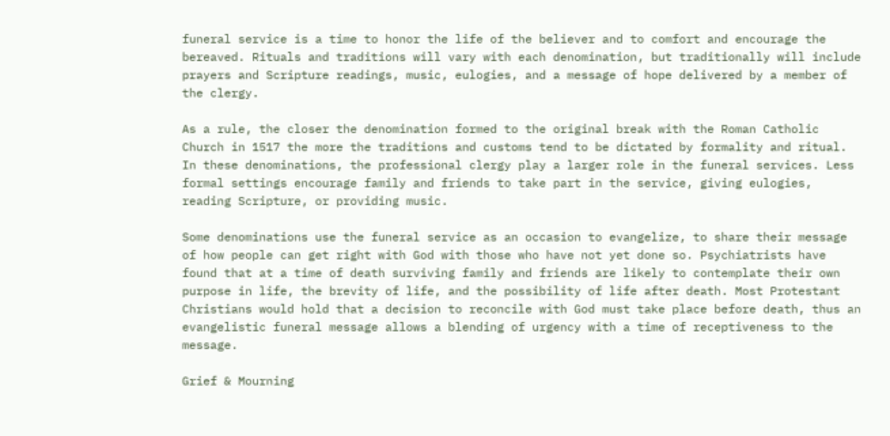funeral service is a time to honor the life of the believer and to comfort and encourage the bereaved. Rituals and traditions will vary with each denomination, but traditionally will include prayers and Scripture readings, music, eulogies, and a message of hope delivered by a member of the clergy.

As a rule, the closer the denomination formed to the original break with the Roman Catholic Church in 1517 the more the traditions and customs tend to be dictated by formality and ritual. In these denominations, the professional clergy play a larger role in the funeral services. Less formal settings encourage family and friends to take part in the service, giving eulogies, reading Scripture, or providing music.

Some denominations use the funeral service as an occasion to evangelize, to share their message of how people can get right with God with those who have not yet done so. Psychiatrists have found that at a time of death surviving family and friends are likely to contemplate their own purpose in life, the brevity of life, and the possibility of life after death. Most Protestant Christians would hold that a decision to reconcile with God must take place before death, thus an evangelistic funeral message allows a blending of urgency with a time of receptiveness to the message.

Grief & Mourning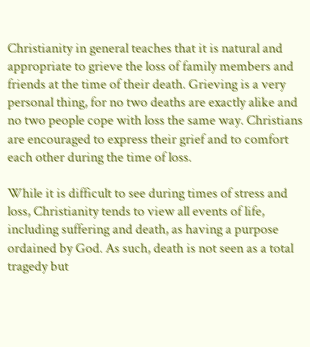Christianity in general teaches that it is natural and appropriate to grieve the loss of family members and friends at the time of their death. Grieving is a very personal thing, for no two deaths are exactly alike and no two people cope with loss the same way. Christians are encouraged to express their grief and to comfort each other during the time of loss.

While it is difficult to see during times of stress and loss, Christianity tends to view all events of life, including suffering and death, as having a purpose ordained by God. As such, death is not seen as a total tragedy but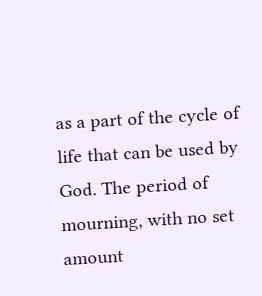as a part of the cycle of life that can be used by God. The period of mourning, with no set amount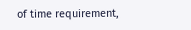of time requirement,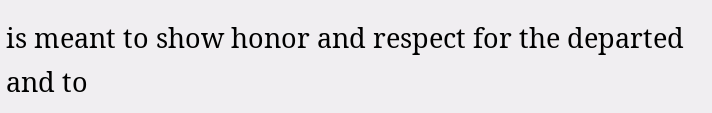is meant to show honor and respect for the departed and to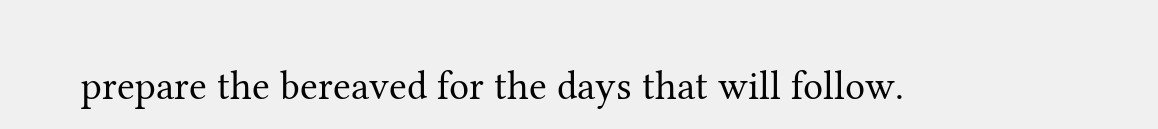prepare the bereaved for the days that will follow.